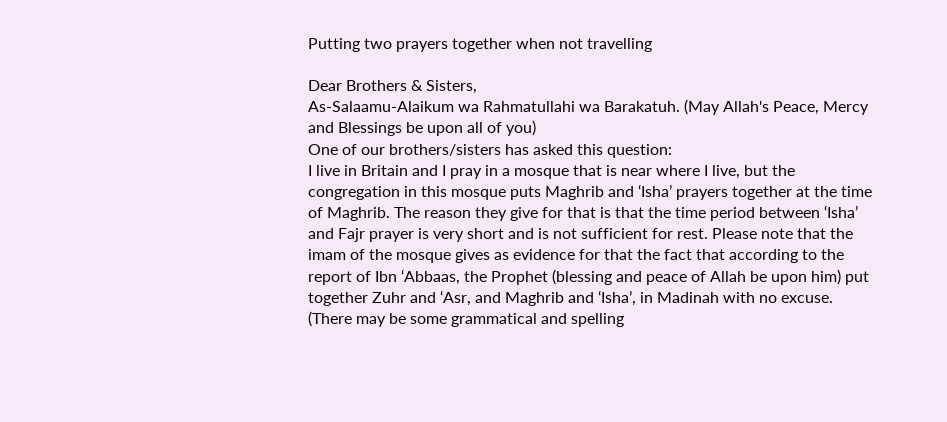Putting two prayers together when not travelling

Dear Brothers & Sisters,
As-Salaamu-Alaikum wa Rahmatullahi wa Barakatuh. (May Allah's Peace, Mercy and Blessings be upon all of you)
One of our brothers/sisters has asked this question:
I live in Britain and I pray in a mosque that is near where I live, but the congregation in this mosque puts Maghrib and ‘Isha’ prayers together at the time of Maghrib. The reason they give for that is that the time period between ‘Isha’ and Fajr prayer is very short and is not sufficient for rest. Please note that the imam of the mosque gives as evidence for that the fact that according to the report of Ibn ‘Abbaas, the Prophet (blessing and peace of Allah be upon him) put together Zuhr and ‘Asr, and Maghrib and ‘Isha’, in Madinah with no excuse.
(There may be some grammatical and spelling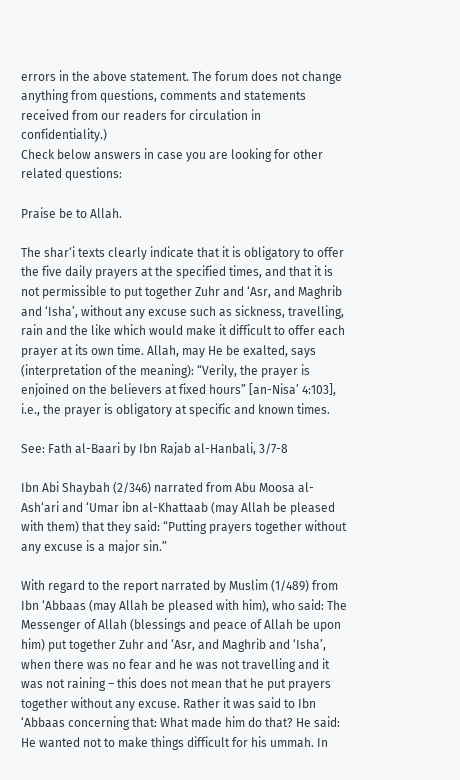errors in the above statement. The forum does not change anything from questions, comments and statements received from our readers for circulation in confidentiality.)
Check below answers in case you are looking for other related questions:

Praise be to Allah.

The shar‘i texts clearly indicate that it is obligatory to offer the five daily prayers at the specified times, and that it is not permissible to put together Zuhr and ‘Asr, and Maghrib and ‘Isha’, without any excuse such as sickness, travelling, rain and the like which would make it difficult to offer each prayer at its own time. Allah, may He be exalted, says (interpretation of the meaning): “Verily, the prayer is enjoined on the believers at fixed hours” [an-Nisa’ 4:103], i.e., the prayer is obligatory at specific and known times.

See: Fath al-Baari by Ibn Rajab al-Hanbali, 3/7-8

Ibn Abi Shaybah (2/346) narrated from Abu Moosa al-Ash‘ari and ‘Umar ibn al-Khattaab (may Allah be pleased with them) that they said: “Putting prayers together without any excuse is a major sin.”

With regard to the report narrated by Muslim (1/489) from Ibn ‘Abbaas (may Allah be pleased with him), who said: The Messenger of Allah (blessings and peace of Allah be upon him) put together Zuhr and ‘Asr, and Maghrib and ‘Isha’, when there was no fear and he was not travelling and it was not raining – this does not mean that he put prayers together without any excuse. Rather it was said to Ibn ‘Abbaas concerning that: What made him do that? He said: He wanted not to make things difficult for his ummah. In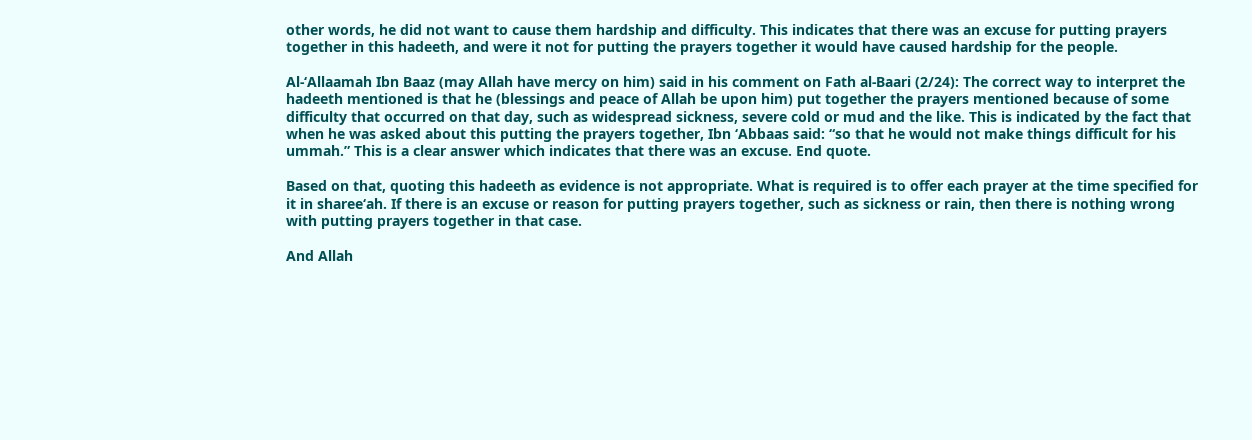other words, he did not want to cause them hardship and difficulty. This indicates that there was an excuse for putting prayers together in this hadeeth, and were it not for putting the prayers together it would have caused hardship for the people.

Al-‘Allaamah Ibn Baaz (may Allah have mercy on him) said in his comment on Fath al-Baari (2/24): The correct way to interpret the hadeeth mentioned is that he (blessings and peace of Allah be upon him) put together the prayers mentioned because of some difficulty that occurred on that day, such as widespread sickness, severe cold or mud and the like. This is indicated by the fact that when he was asked about this putting the prayers together, Ibn ‘Abbaas said: “so that he would not make things difficult for his ummah.” This is a clear answer which indicates that there was an excuse. End quote.

Based on that, quoting this hadeeth as evidence is not appropriate. What is required is to offer each prayer at the time specified for it in sharee‘ah. If there is an excuse or reason for putting prayers together, such as sickness or rain, then there is nothing wrong with putting prayers together in that case.

And Allah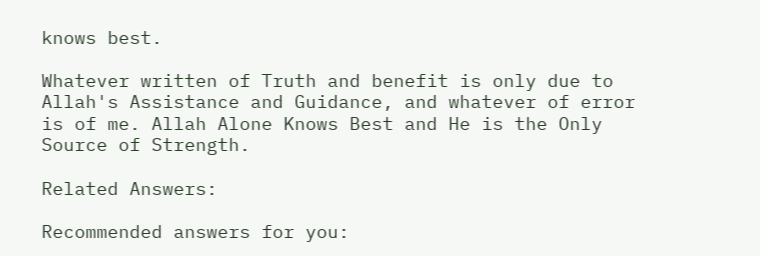knows best.

Whatever written of Truth and benefit is only due to Allah's Assistance and Guidance, and whatever of error is of me. Allah Alone Knows Best and He is the Only Source of Strength.

Related Answers:

Recommended answers for you: